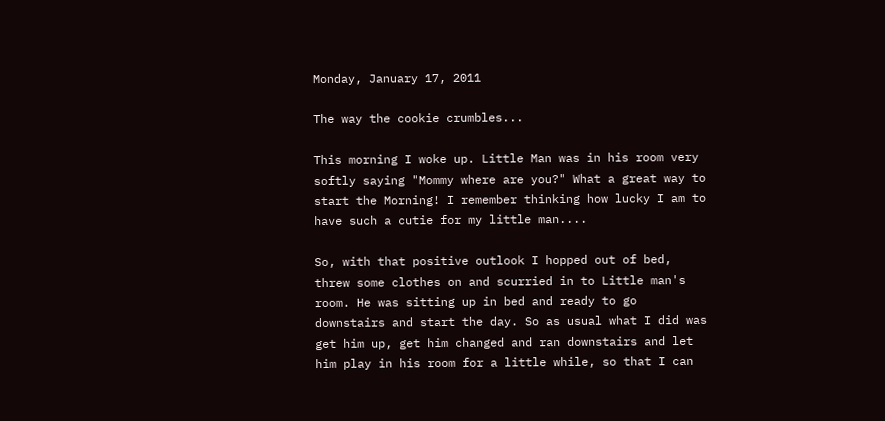Monday, January 17, 2011

The way the cookie crumbles...

This morning I woke up. Little Man was in his room very softly saying "Mommy where are you?" What a great way to start the Morning! I remember thinking how lucky I am to have such a cutie for my little man....

So, with that positive outlook I hopped out of bed, threw some clothes on and scurried in to Little man's room. He was sitting up in bed and ready to go downstairs and start the day. So as usual what I did was get him up, get him changed and ran downstairs and let him play in his room for a little while, so that I can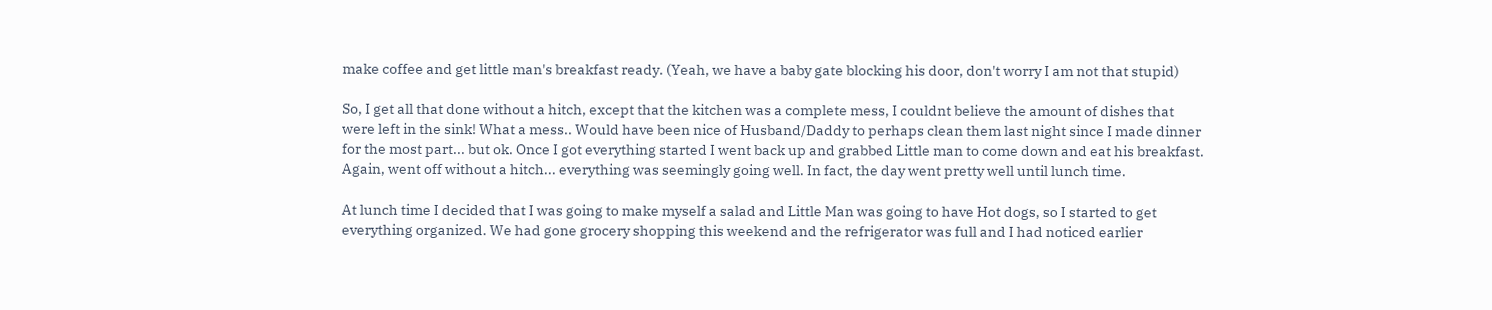make coffee and get little man's breakfast ready. (Yeah, we have a baby gate blocking his door, don't worry I am not that stupid)

So, I get all that done without a hitch, except that the kitchen was a complete mess, I couldnt believe the amount of dishes that were left in the sink! What a mess.. Would have been nice of Husband/Daddy to perhaps clean them last night since I made dinner for the most part... but ok. Once I got everything started I went back up and grabbed Little man to come down and eat his breakfast. Again, went off without a hitch... everything was seemingly going well. In fact, the day went pretty well until lunch time.

At lunch time I decided that I was going to make myself a salad and Little Man was going to have Hot dogs, so I started to get everything organized. We had gone grocery shopping this weekend and the refrigerator was full and I had noticed earlier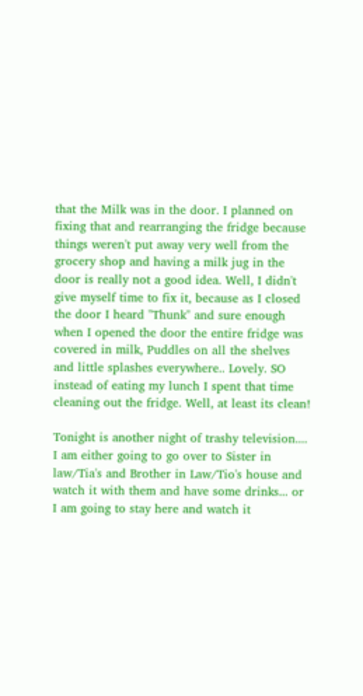that the Milk was in the door. I planned on fixing that and rearranging the fridge because things weren't put away very well from the grocery shop and having a milk jug in the door is really not a good idea. Well, I didn't give myself time to fix it, because as I closed the door I heard "Thunk" and sure enough when I opened the door the entire fridge was covered in milk, Puddles on all the shelves and little splashes everywhere.. Lovely. SO instead of eating my lunch I spent that time cleaning out the fridge. Well, at least its clean!

Tonight is another night of trashy television.... I am either going to go over to Sister in law/Tia's and Brother in Law/Tio's house and watch it with them and have some drinks... or I am going to stay here and watch it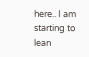here.. I am starting to lean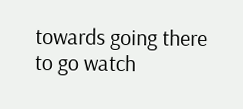towards going there to go watch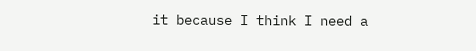it because I think I need a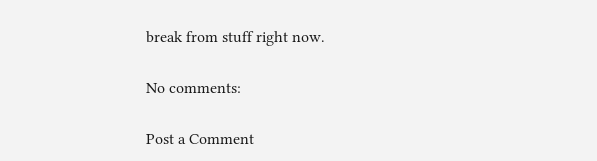break from stuff right now.

No comments:

Post a Comment